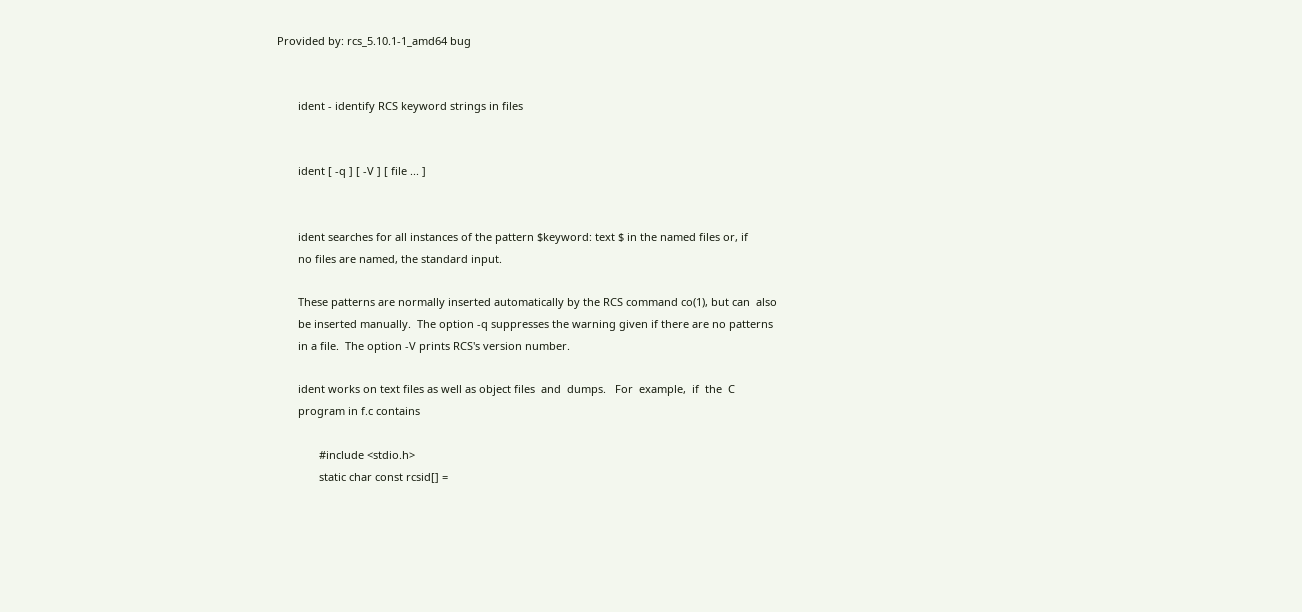Provided by: rcs_5.10.1-1_amd64 bug


       ident - identify RCS keyword strings in files


       ident [ -q ] [ -V ] [ file ... ]


       ident searches for all instances of the pattern $keyword: text $ in the named files or, if
       no files are named, the standard input.

       These patterns are normally inserted automatically by the RCS command co(1), but can  also
       be inserted manually.  The option -q suppresses the warning given if there are no patterns
       in a file.  The option -V prints RCS's version number.

       ident works on text files as well as object files  and  dumps.   For  example,  if  the  C
       program in f.c contains

              #include <stdio.h>
              static char const rcsid[] =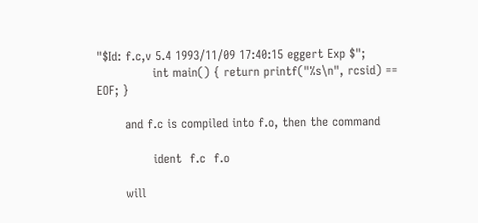"$Id: f.c,v 5.4 1993/11/09 17:40:15 eggert Exp $";
              int main() { return printf("%s\n", rcsid) == EOF; }

       and f.c is compiled into f.o, then the command

              ident  f.c  f.o

       will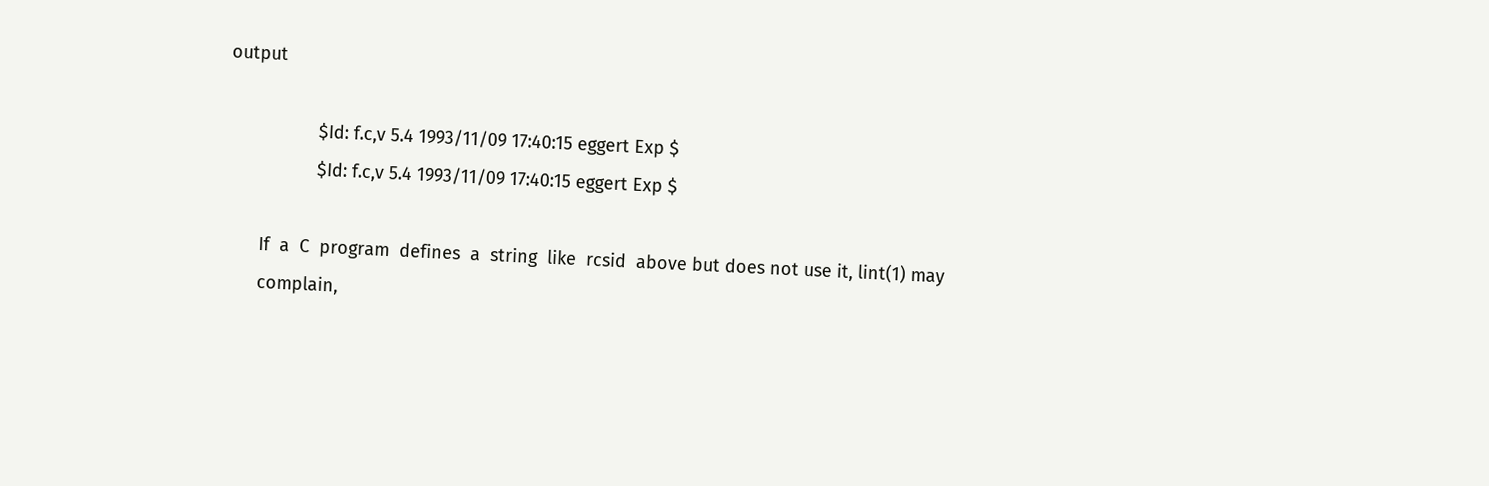output

                  $Id: f.c,v 5.4 1993/11/09 17:40:15 eggert Exp $
                  $Id: f.c,v 5.4 1993/11/09 17:40:15 eggert Exp $

       If  a  C  program  defines  a  string  like  rcsid  above but does not use it, lint(1) may
       complain,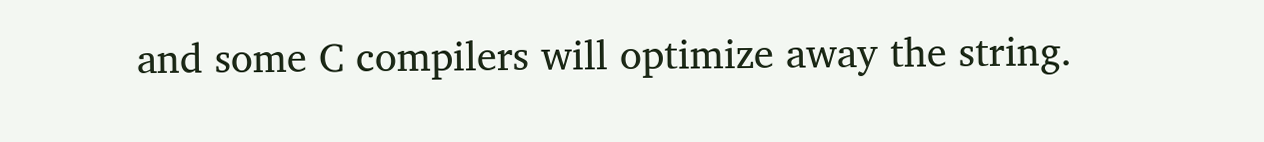and some C compilers will optimize away the string.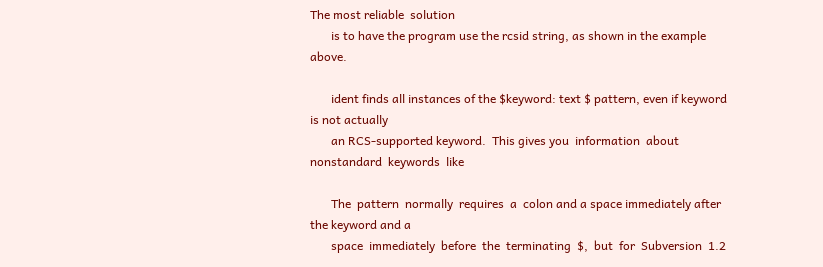The most reliable  solution
       is to have the program use the rcsid string, as shown in the example above.

       ident finds all instances of the $keyword: text $ pattern, even if keyword is not actually
       an RCS-supported keyword.  This gives you  information  about  nonstandard  keywords  like

       The  pattern  normally  requires  a  colon and a space immediately after the keyword and a
       space  immediately  before  the  terminating  $,  but  for  Subversion  1.2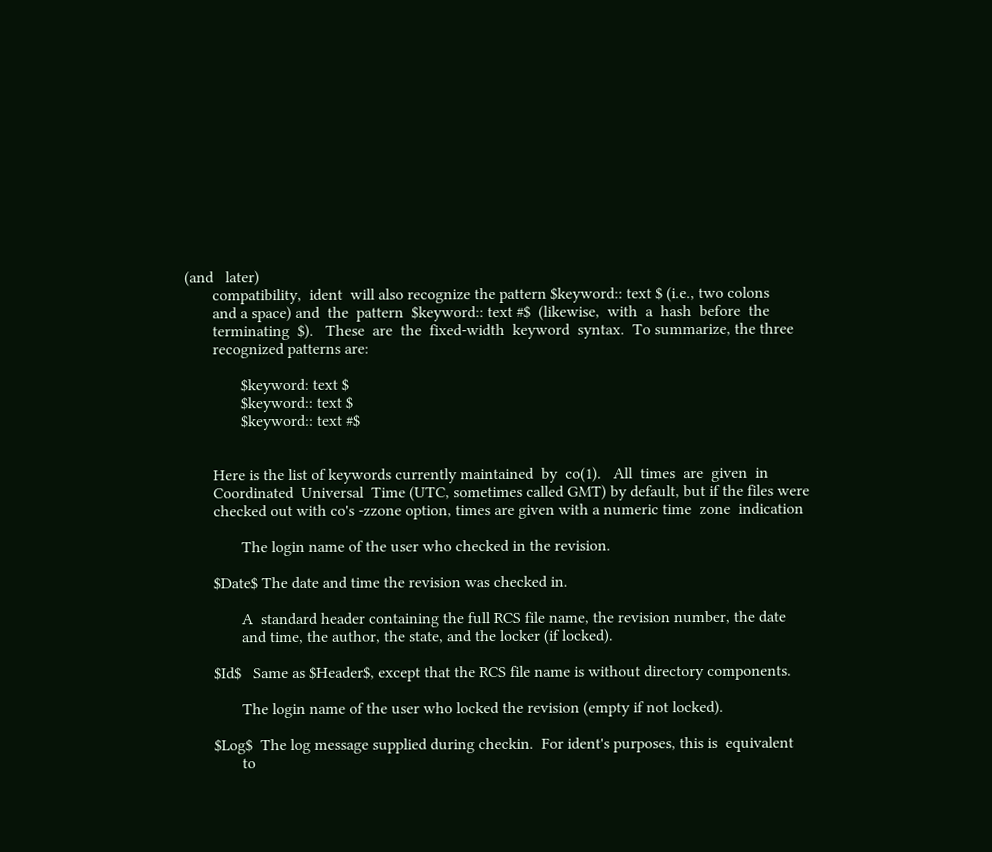(and   later)
       compatibility,  ident  will also recognize the pattern $keyword:: text $ (i.e., two colons
       and a space) and  the  pattern  $keyword:: text #$  (likewise,  with  a  hash  before  the
       terminating  $).   These  are  the  fixed-width  keyword  syntax.  To summarize, the three
       recognized patterns are:

              $keyword: text $
              $keyword:: text $
              $keyword:: text #$


       Here is the list of keywords currently maintained  by  co(1).   All  times  are  given  in
       Coordinated  Universal  Time (UTC, sometimes called GMT) by default, but if the files were
       checked out with co's -zzone option, times are given with a numeric time  zone  indication

              The login name of the user who checked in the revision.

       $Date$ The date and time the revision was checked in.

              A  standard header containing the full RCS file name, the revision number, the date
              and time, the author, the state, and the locker (if locked).

       $Id$   Same as $Header$, except that the RCS file name is without directory components.

              The login name of the user who locked the revision (empty if not locked).

       $Log$  The log message supplied during checkin.  For ident's purposes, this is  equivalent
              to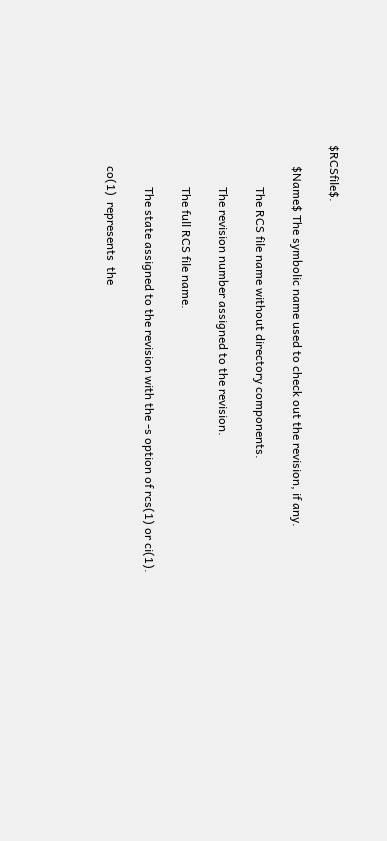$RCSfile$.

       $Name$ The symbolic name used to check out the revision, if any.

              The RCS file name without directory components.

              The revision number assigned to the revision.

              The full RCS file name.

              The state assigned to the revision with the -s option of rcs(1) or ci(1).

       co(1)  represents  the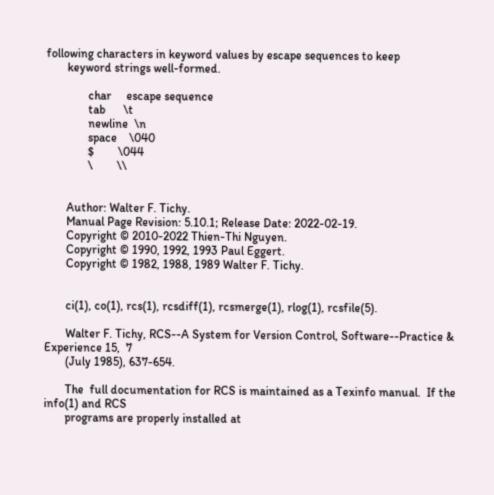following characters in keyword values by escape sequences to keep
       keyword strings well-formed.

              char     escape sequence
              tab      \t
              newline  \n
              space    \040
              $        \044
              \        \\


       Author: Walter F. Tichy.
       Manual Page Revision: 5.10.1; Release Date: 2022-02-19.
       Copyright © 2010-2022 Thien-Thi Nguyen.
       Copyright © 1990, 1992, 1993 Paul Eggert.
       Copyright © 1982, 1988, 1989 Walter F. Tichy.


       ci(1), co(1), rcs(1), rcsdiff(1), rcsmerge(1), rlog(1), rcsfile(5).

       Walter F. Tichy, RCS--A System for Version Control, Software--Practice & Experience 15,  7
       (July 1985), 637-654.

       The  full documentation for RCS is maintained as a Texinfo manual.  If the info(1) and RCS
       programs are properly installed at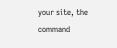your site, the command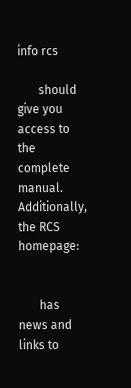info rcs

       should give you access to the complete manual.  Additionally, the RCS homepage:


       has news and links to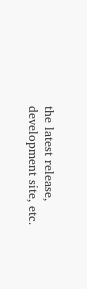the latest release, development site, etc.